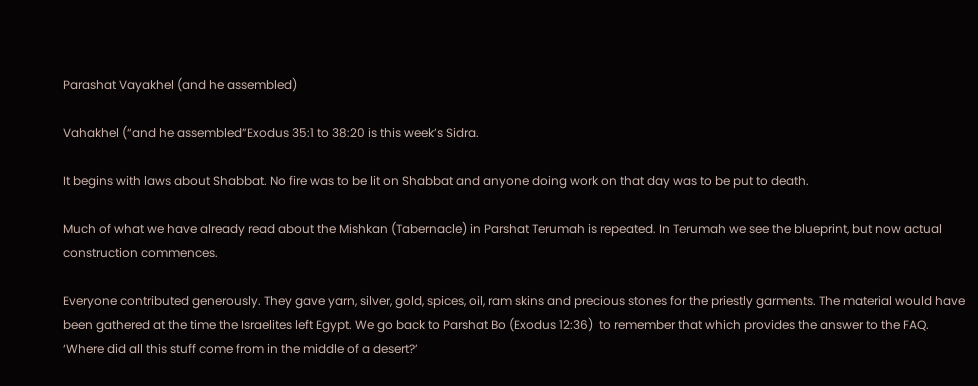Parashat Vayakhel (and he assembled)

Vahakhel (“and he assembled”Exodus 35:1 to 38:20 is this week’s Sidra.

It begins with laws about Shabbat. No fire was to be lit on Shabbat and anyone doing work on that day was to be put to death.

Much of what we have already read about the Mishkan (Tabernacle) in Parshat Terumah is repeated. In Terumah we see the blueprint, but now actual construction commences.

Everyone contributed generously. They gave yarn, silver, gold, spices, oil, ram skins and precious stones for the priestly garments. The material would have been gathered at the time the Israelites left Egypt. We go back to Parshat Bo (Exodus 12:36)  to remember that which provides the answer to the FAQ. ‘Where did all this stuff come from in the middle of a desert?’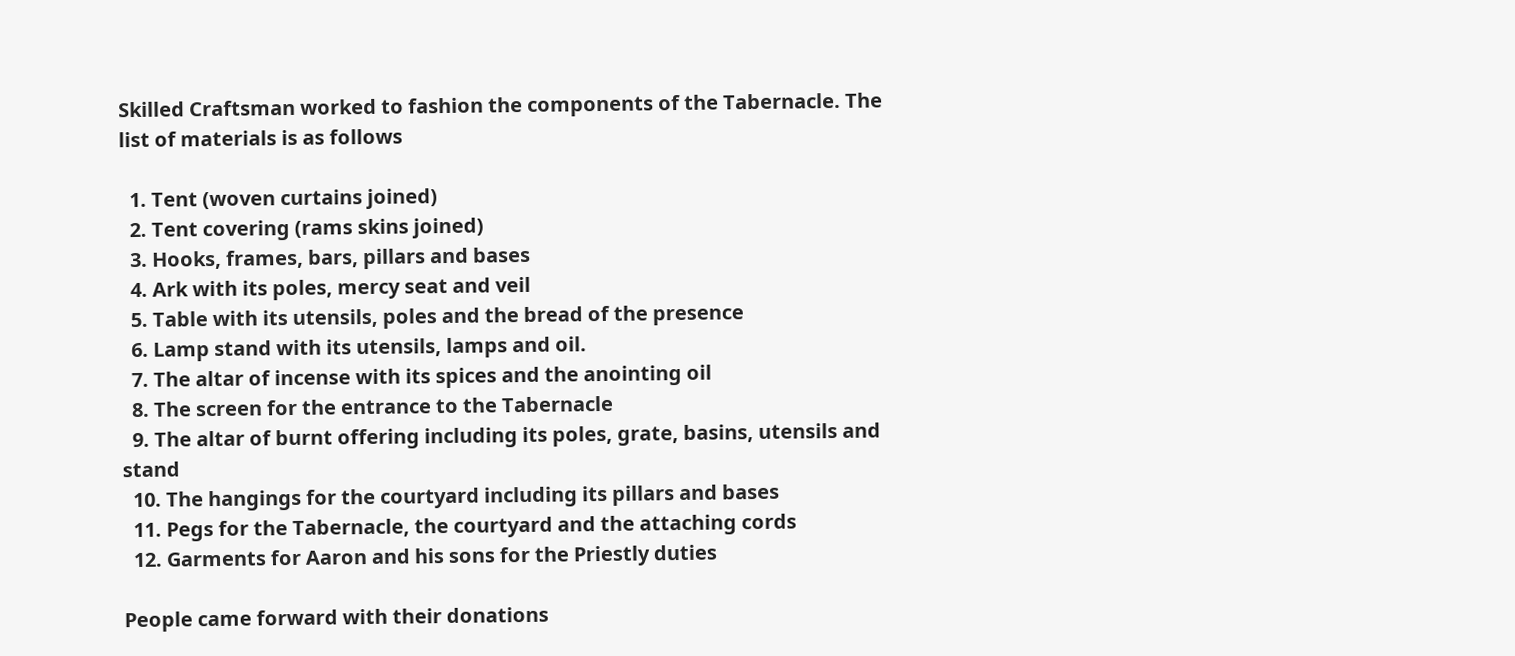Skilled Craftsman worked to fashion the components of the Tabernacle. The list of materials is as follows

  1. Tent (woven curtains joined)
  2. Tent covering (rams skins joined)
  3. Hooks, frames, bars, pillars and bases
  4. Ark with its poles, mercy seat and veil
  5. Table with its utensils, poles and the bread of the presence
  6. Lamp stand with its utensils, lamps and oil.
  7. The altar of incense with its spices and the anointing oil
  8. The screen for the entrance to the Tabernacle
  9. The altar of burnt offering including its poles, grate, basins, utensils and stand
  10. The hangings for the courtyard including its pillars and bases
  11. Pegs for the Tabernacle, the courtyard and the attaching cords
  12. Garments for Aaron and his sons for the Priestly duties

People came forward with their donations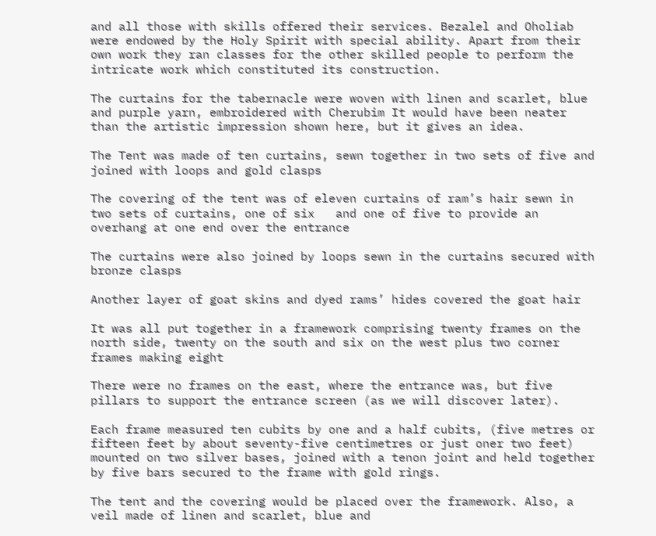and all those with skills offered their services. Bezalel and Oholiab were endowed by the Holy Spirit with special ability. Apart from their own work they ran classes for the other skilled people to perform the intricate work which constituted its construction.

The curtains for the tabernacle were woven with linen and scarlet, blue and purple yarn, embroidered with Cherubim It would have been neater than the artistic impression shown here, but it gives an idea.

The Tent was made of ten curtains, sewn together in two sets of five and joined with loops and gold clasps

The covering of the tent was of eleven curtains of ram’s hair sewn in two sets of curtains, one of six   and one of five to provide an overhang at one end over the entrance

The curtains were also joined by loops sewn in the curtains secured with bronze clasps

Another layer of goat skins and dyed rams’ hides covered the goat hair

It was all put together in a framework comprising twenty frames on the north side, twenty on the south and six on the west plus two corner frames making eight

There were no frames on the east, where the entrance was, but five pillars to support the entrance screen (as we will discover later).

Each frame measured ten cubits by one and a half cubits, (five metres or fifteen feet by about seventy-five centimetres or just oner two feet) mounted on two silver bases, joined with a tenon joint and held together by five bars secured to the frame with gold rings.

The tent and the covering would be placed over the framework. Also, a veil made of linen and scarlet, blue and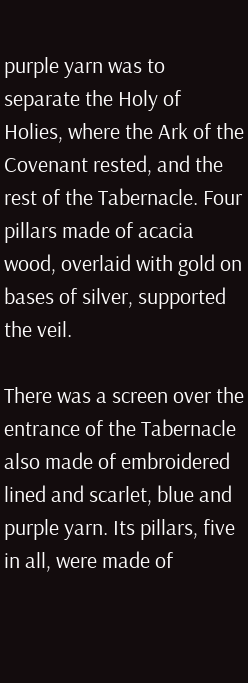purple yarn was to separate the Holy of Holies, where the Ark of the Covenant rested, and the rest of the Tabernacle. Four pillars made of acacia wood, overlaid with gold on bases of silver, supported the veil.

There was a screen over the entrance of the Tabernacle also made of embroidered lined and scarlet, blue and purple yarn. Its pillars, five in all, were made of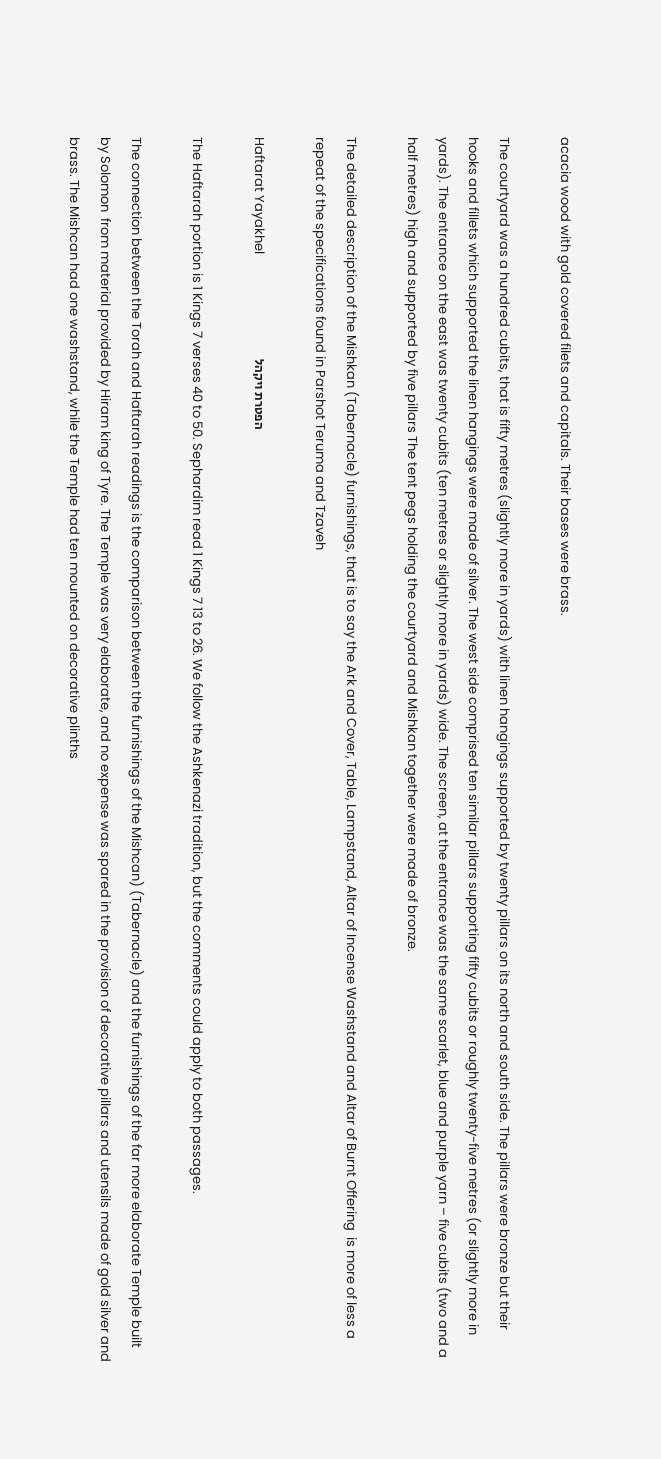acacia wood with gold covered filets and capitals. Their bases were brass.

The courtyard was a hundred cubits, that is fifty metres (slightly more in yards) with linen hangings supported by twenty pillars on its north and south side. The pillars were bronze but their hooks and fillets which supported the linen hangings were made of silver. The west side comprised ten similar pillars supporting fifty cubits or roughly twenty-five metres (or slightly more in yards). The entrance on the east was twenty cubits (ten metres or slightly more in yards) wide. The screen, at the entrance was the same scarlet, blue and purple yarn – five cubits (two and a half metres) high and supported by five pillars The tent pegs holding the courtyard and Mishkan together were made of bronze.

The detailed description of the Mishkan (Tabernacle) furnishings, that is to say the Ark and Cover, Table, Lampstand, Altar of Incense Washstand and Altar of Burnt Offering  is more of less a repeat of the specifications found in Parshot Teruma and Tzaveh

Haftarat Yayakhel                                   הפטרת ויקהל

The Haftarah portion is 1 Kings 7 verses 40 to 50. Sephardim read 1 Kings 7 13 to 26. We follow the Ashkenazi tradition, but the comments could apply to both passages.

The connection between the Torah and Haftarah readings is the comparison between the furnishings of the Mishcan) (Tabernacle) and the furnishings of the far more elaborate Temple built by Solomon  from material provided by Hiram king of Tyre. The Temple was very elaborate, and no expense was spared in the provision of decorative pillars and utensils made of gold silver and brass. The Mishcan had one washstand, while the Temple had ten mounted on decorative plinths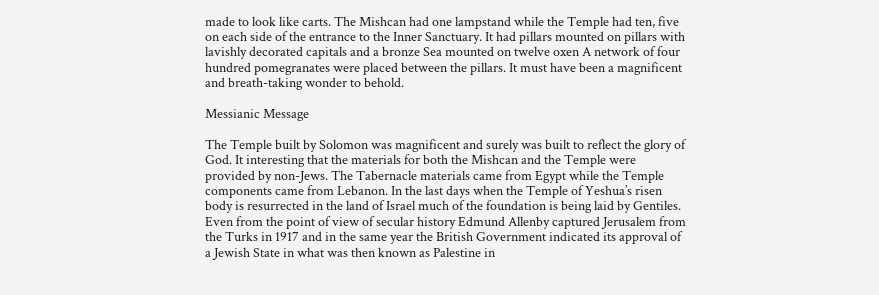made to look like carts. The Mishcan had one lampstand while the Temple had ten, five on each side of the entrance to the Inner Sanctuary. It had pillars mounted on pillars with lavishly decorated capitals and a bronze Sea mounted on twelve oxen A network of four hundred pomegranates were placed between the pillars. It must have been a magnificent and breath-taking wonder to behold.

Messianic Message

The Temple built by Solomon was magnificent and surely was built to reflect the glory of God. It interesting that the materials for both the Mishcan and the Temple were provided by non-Jews. The Tabernacle materials came from Egypt while the Temple components came from Lebanon. In the last days when the Temple of Yeshua’s risen body is resurrected in the land of Israel much of the foundation is being laid by Gentiles. Even from the point of view of secular history Edmund Allenby captured Jerusalem from the Turks in 1917 and in the same year the British Government indicated its approval of a Jewish State in what was then known as Palestine in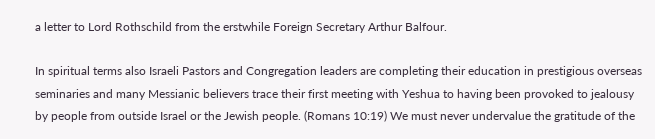a letter to Lord Rothschild from the erstwhile Foreign Secretary Arthur Balfour.

In spiritual terms also Israeli Pastors and Congregation leaders are completing their education in prestigious overseas seminaries and many Messianic believers trace their first meeting with Yeshua to having been provoked to jealousy by people from outside Israel or the Jewish people. (Romans 10:19) We must never undervalue the gratitude of the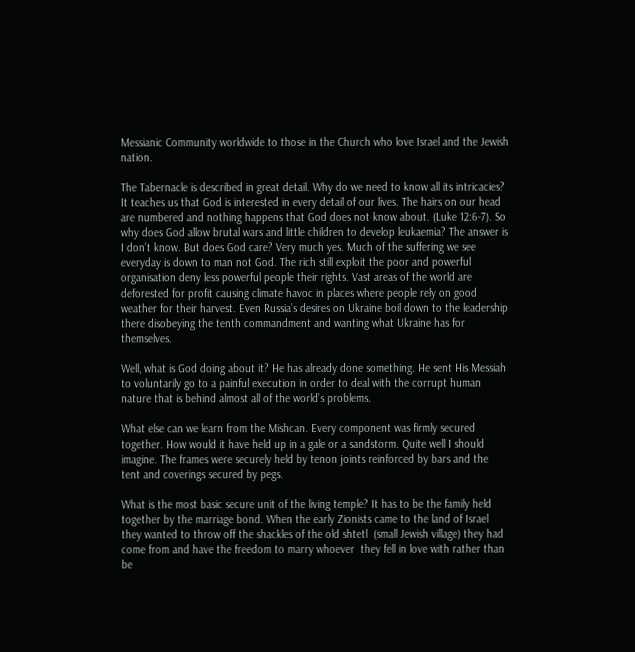Messianic Community worldwide to those in the Church who love Israel and the Jewish nation.

The Tabernacle is described in great detail. Why do we need to know all its intricacies? It teaches us that God is interested in every detail of our lives. The hairs on our head are numbered and nothing happens that God does not know about. (Luke 12:6-7). So why does God allow brutal wars and little children to develop leukaemia? The answer is I don’t know. But does God care? Very much yes. Much of the suffering we see everyday is down to man not God. The rich still exploit the poor and powerful organisation deny less powerful people their rights. Vast areas of the world are deforested for profit causing climate havoc in places where people rely on good weather for their harvest. Even Russia’s desires on Ukraine boil down to the leadership there disobeying the tenth commandment and wanting what Ukraine has for themselves.

Well, what is God doing about it? He has already done something. He sent His Messiah to voluntarily go to a painful execution in order to deal with the corrupt human nature that is behind almost all of the world’s problems.

What else can we learn from the Mishcan. Every component was firmly secured together. How would it have held up in a gale or a sandstorm. Quite well I should imagine. The frames were securely held by tenon joints reinforced by bars and the tent and coverings secured by pegs.

What is the most basic secure unit of the living temple? It has to be the family held together by the marriage bond. When the early Zionists came to the land of Israel they wanted to throw off the shackles of the old shtetl  (small Jewish village) they had come from and have the freedom to marry whoever  they fell in love with rather than be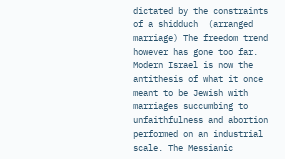dictated by the constraints of a shidduch  (arranged marriage) The freedom trend however has gone too far. Modern Israel is now the antithesis of what it once meant to be Jewish with marriages succumbing to unfaithfulness and abortion performed on an industrial scale. The Messianic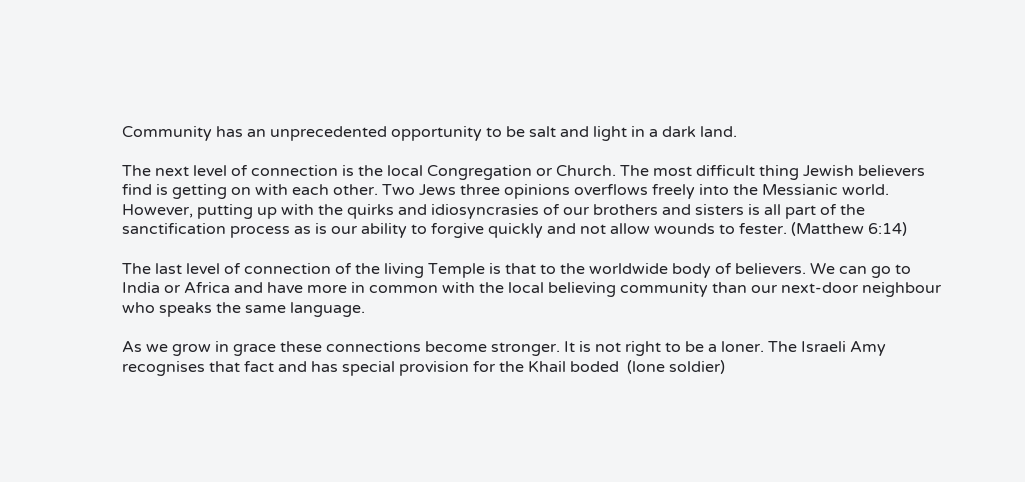Community has an unprecedented opportunity to be salt and light in a dark land.

The next level of connection is the local Congregation or Church. The most difficult thing Jewish believers find is getting on with each other. Two Jews three opinions overflows freely into the Messianic world. However, putting up with the quirks and idiosyncrasies of our brothers and sisters is all part of the sanctification process as is our ability to forgive quickly and not allow wounds to fester. (Matthew 6:14)

The last level of connection of the living Temple is that to the worldwide body of believers. We can go to India or Africa and have more in common with the local believing community than our next-door neighbour who speaks the same language.

As we grow in grace these connections become stronger. It is not right to be a loner. The Israeli Amy recognises that fact and has special provision for the Khail boded  (lone soldier)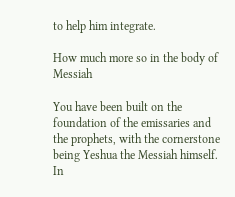to help him integrate.

How much more so in the body of Messiah

You have been built on the foundation of the emissaries and the prophets, with the cornerstone being Yeshua the Messiah himself. In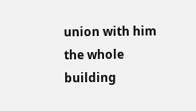union with him the whole building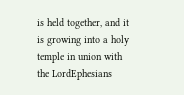is held together, and it is growing into a holy temple in union with the LordEphesians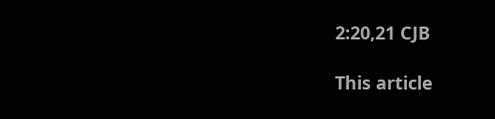2:20,21 CJB

This article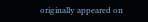originally appeared on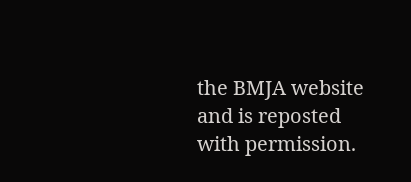the BMJA website and is reposted with permission.